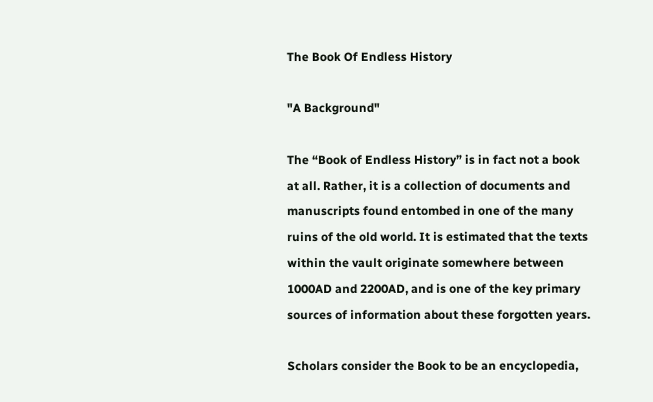The Book Of Endless History

"A Background"

The “Book of Endless History” is in fact not a book at all. Rather, it is a collection of documents and manuscripts found entombed in one of the many ruins of the old world. It is estimated that the texts within the vault originate somewhere between 1000AD and 2200AD, and is one of the key primary sources of information about these forgotten years.

Scholars consider the Book to be an encyclopedia,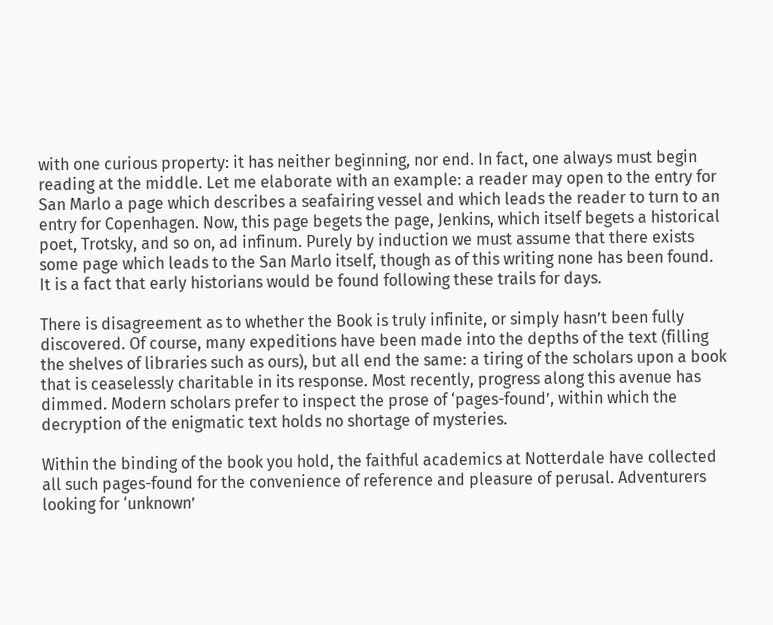with one curious property: it has neither beginning, nor end. In fact, one always must begin reading at the middle. Let me elaborate with an example: a reader may open to the entry for San Marlo a page which describes a seafairing vessel and which leads the reader to turn to an entry for Copenhagen. Now, this page begets the page, Jenkins, which itself begets a historical poet, Trotsky, and so on, ad infinum. Purely by induction we must assume that there exists some page which leads to the San Marlo itself, though as of this writing none has been found. It is a fact that early historians would be found following these trails for days.

There is disagreement as to whether the Book is truly infinite, or simply hasn’t been fully discovered. Of course, many expeditions have been made into the depths of the text (filling the shelves of libraries such as ours), but all end the same: a tiring of the scholars upon a book that is ceaselessly charitable in its response. Most recently, progress along this avenue has dimmed. Modern scholars prefer to inspect the prose of ‘pages-found’, within which the decryption of the enigmatic text holds no shortage of mysteries.

Within the binding of the book you hold, the faithful academics at Notterdale have collected all such pages-found for the convenience of reference and pleasure of perusal. Adventurers looking for ‘unknown’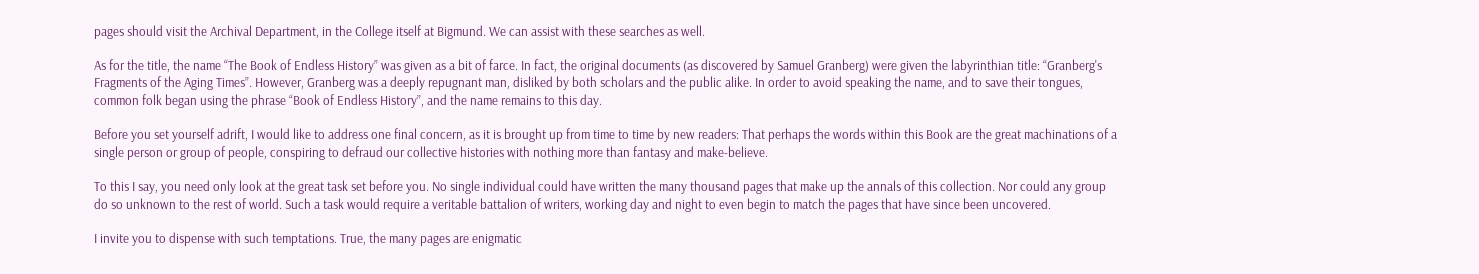pages should visit the Archival Department, in the College itself at Bigmund. We can assist with these searches as well.

As for the title, the name “The Book of Endless History” was given as a bit of farce. In fact, the original documents (as discovered by Samuel Granberg) were given the labyrinthian title: “Granberg's Fragments of the Aging Times”. However, Granberg was a deeply repugnant man, disliked by both scholars and the public alike. In order to avoid speaking the name, and to save their tongues, common folk began using the phrase “Book of Endless History”, and the name remains to this day.

Before you set yourself adrift, I would like to address one final concern, as it is brought up from time to time by new readers: That perhaps the words within this Book are the great machinations of a single person or group of people, conspiring to defraud our collective histories with nothing more than fantasy and make-believe.

To this I say, you need only look at the great task set before you. No single individual could have written the many thousand pages that make up the annals of this collection. Nor could any group do so unknown to the rest of world. Such a task would require a veritable battalion of writers, working day and night to even begin to match the pages that have since been uncovered.

I invite you to dispense with such temptations. True, the many pages are enigmatic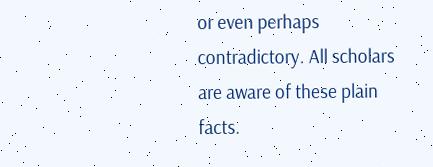or even perhaps contradictory. All scholars are aware of these plain facts.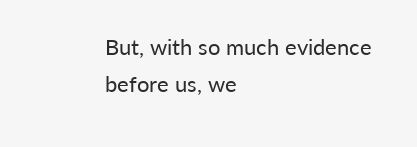But, with so much evidence before us, we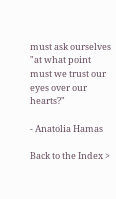must ask ourselves "at what point must we trust our eyes over our hearts?"

- Anatolia Hamas

Back to the Index >